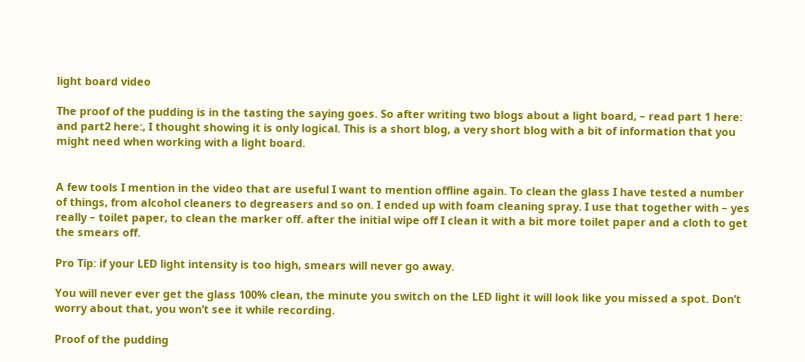light board video

The proof of the pudding is in the tasting the saying goes. So after writing two blogs about a light board, – read part 1 here: and part2 here:, I thought showing it is only logical. This is a short blog, a very short blog with a bit of information that you might need when working with a light board.


A few tools I mention in the video that are useful I want to mention offline again. To clean the glass I have tested a number of things, from alcohol cleaners to degreasers and so on. I ended up with foam cleaning spray. I use that together with – yes really – toilet paper, to clean the marker off. after the initial wipe off I clean it with a bit more toilet paper and a cloth to get the smears off.

Pro Tip: if your LED light intensity is too high, smears will never go away.

You will never ever get the glass 100% clean, the minute you switch on the LED light it will look like you missed a spot. Don’t worry about that, you won’t see it while recording.

Proof of the pudding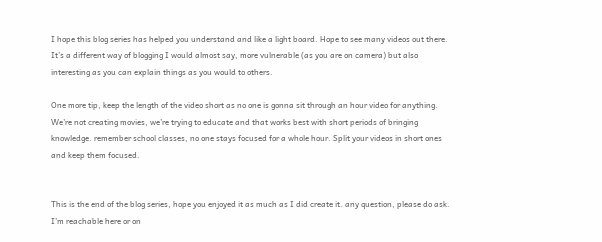I hope this blog series has helped you understand and like a light board. Hope to see many videos out there. It’s a different way of blogging I would almost say, more vulnerable (as you are on camera) but also interesting as you can explain things as you would to others.

One more tip, keep the length of the video short as no one is gonna sit through an hour video for anything. We’re not creating movies, we’re trying to educate and that works best with short periods of bringing knowledge. remember school classes, no one stays focused for a whole hour. Split your videos in short ones and keep them focused.


This is the end of the blog series, hope you enjoyed it as much as I did create it. any question, please do ask. I’m reachable here or on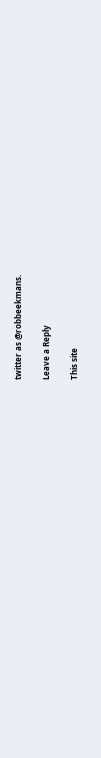twitter as @robbeekmans.

Leave a Reply

This site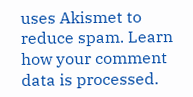uses Akismet to reduce spam. Learn how your comment data is processed.